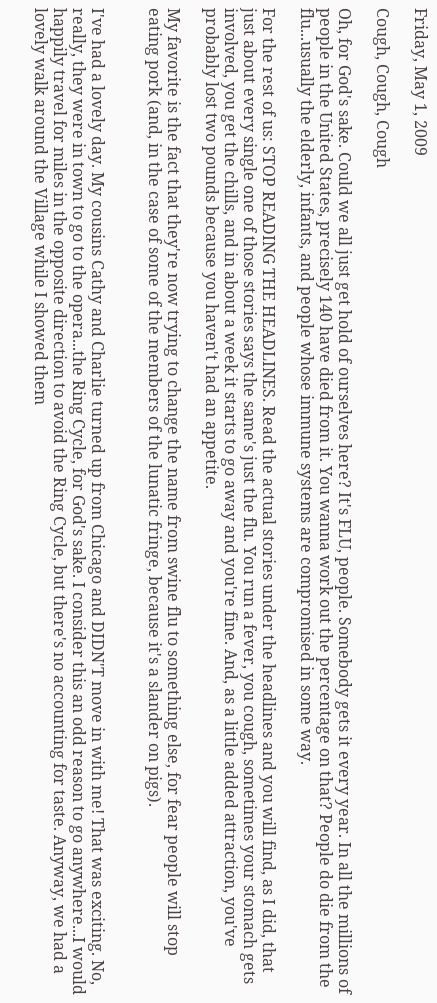Friday, May 1, 2009

Cough, Cough, Cough

Oh, for God's sake. Could we all just get hold of ourselves here? It's FLU, people. Somebody gets it every year. In all the millions of people in the United States, precisely 140 have died from it. You wanna work out the percentage on that? People do die from the flu...usually the elderly, infants, and people whose immune systems are compromised in some way.

For the rest of us: STOP READING THE HEADLINES. Read the actual stories under the headlines and you will find, as I did, that just about every single one of those stories says the same's just the flu. You run a fever, you cough, sometimes your stomach gets involved, you get the chills, and in about a week it starts to go away and you're fine. And, as a little added attraction, you've probably lost two pounds because you haven't had an appetite.

My favorite is the fact that they're now trying to change the name from swine flu to something else, for fear people will stop eating pork (and, in the case of some of the members of the lunatic fringe, because it's a slander on pigs).


I've had a lovely day. My cousins Cathy and Charlie turned up from Chicago and DIDN'T move in with me! That was exciting. No, really, they were in town to go to the opera...the Ring Cycle, for God's sake. I consider this an odd reason to go anywhere...I would happily travel for miles in the opposite direction to avoid the Ring Cycle, but there's no accounting for taste. Anyway, we had a lovely walk around the Village while I showed them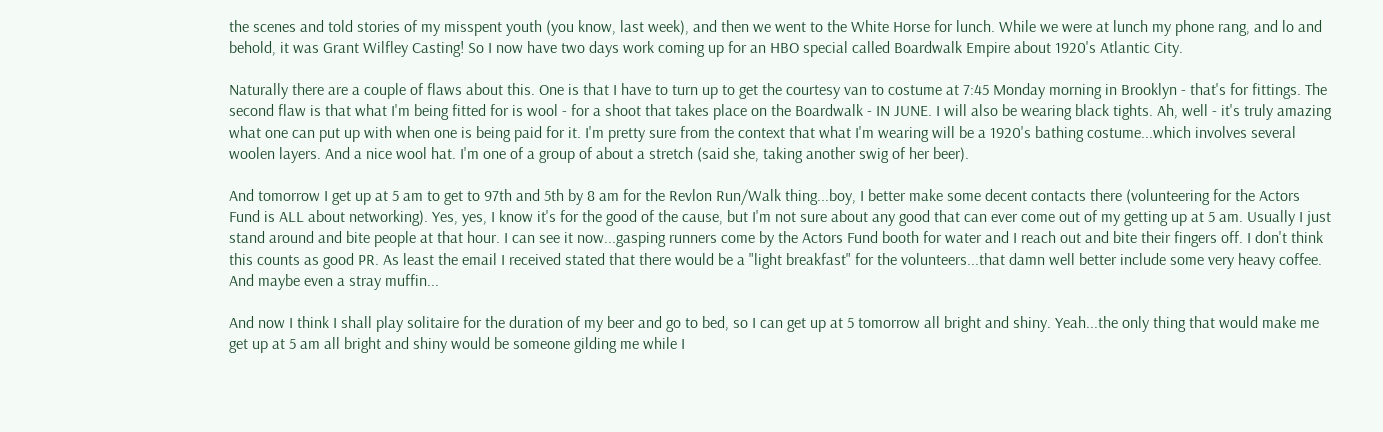the scenes and told stories of my misspent youth (you know, last week), and then we went to the White Horse for lunch. While we were at lunch my phone rang, and lo and behold, it was Grant Wilfley Casting! So I now have two days work coming up for an HBO special called Boardwalk Empire about 1920's Atlantic City.

Naturally there are a couple of flaws about this. One is that I have to turn up to get the courtesy van to costume at 7:45 Monday morning in Brooklyn - that's for fittings. The second flaw is that what I'm being fitted for is wool - for a shoot that takes place on the Boardwalk - IN JUNE. I will also be wearing black tights. Ah, well - it's truly amazing what one can put up with when one is being paid for it. I'm pretty sure from the context that what I'm wearing will be a 1920's bathing costume...which involves several woolen layers. And a nice wool hat. I'm one of a group of about a stretch (said she, taking another swig of her beer).

And tomorrow I get up at 5 am to get to 97th and 5th by 8 am for the Revlon Run/Walk thing...boy, I better make some decent contacts there (volunteering for the Actors Fund is ALL about networking). Yes, yes, I know it's for the good of the cause, but I'm not sure about any good that can ever come out of my getting up at 5 am. Usually I just stand around and bite people at that hour. I can see it now...gasping runners come by the Actors Fund booth for water and I reach out and bite their fingers off. I don't think this counts as good PR. As least the email I received stated that there would be a "light breakfast" for the volunteers...that damn well better include some very heavy coffee. And maybe even a stray muffin...

And now I think I shall play solitaire for the duration of my beer and go to bed, so I can get up at 5 tomorrow all bright and shiny. Yeah...the only thing that would make me get up at 5 am all bright and shiny would be someone gilding me while I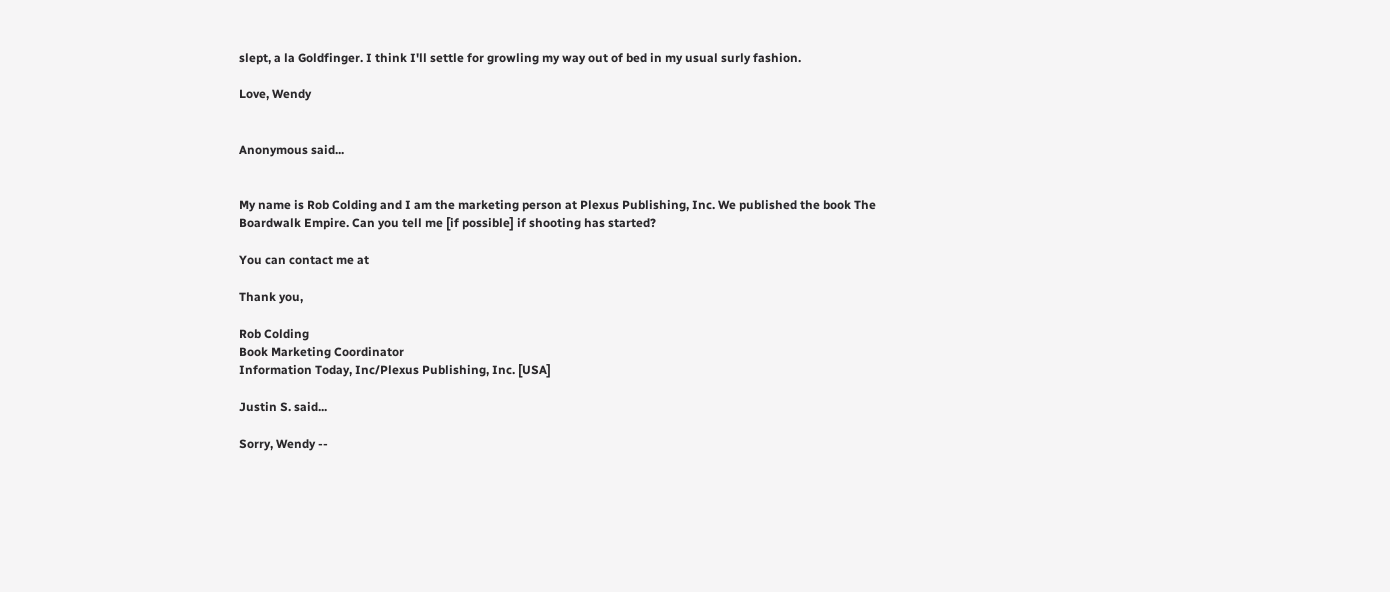slept, a la Goldfinger. I think I'll settle for growling my way out of bed in my usual surly fashion.

Love, Wendy


Anonymous said...


My name is Rob Colding and I am the marketing person at Plexus Publishing, Inc. We published the book The Boardwalk Empire. Can you tell me [if possible] if shooting has started?

You can contact me at

Thank you,

Rob Colding
Book Marketing Coordinator
Information Today, Inc/Plexus Publishing, Inc. [USA]

Justin S. said...

Sorry, Wendy --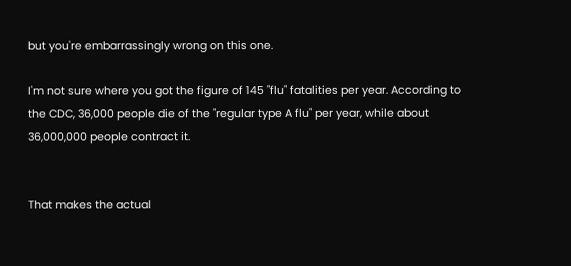but you're embarrassingly wrong on this one.

I'm not sure where you got the figure of 145 "flu" fatalities per year. According to the CDC, 36,000 people die of the "regular type A flu" per year, while about 36,000,000 people contract it.


That makes the actual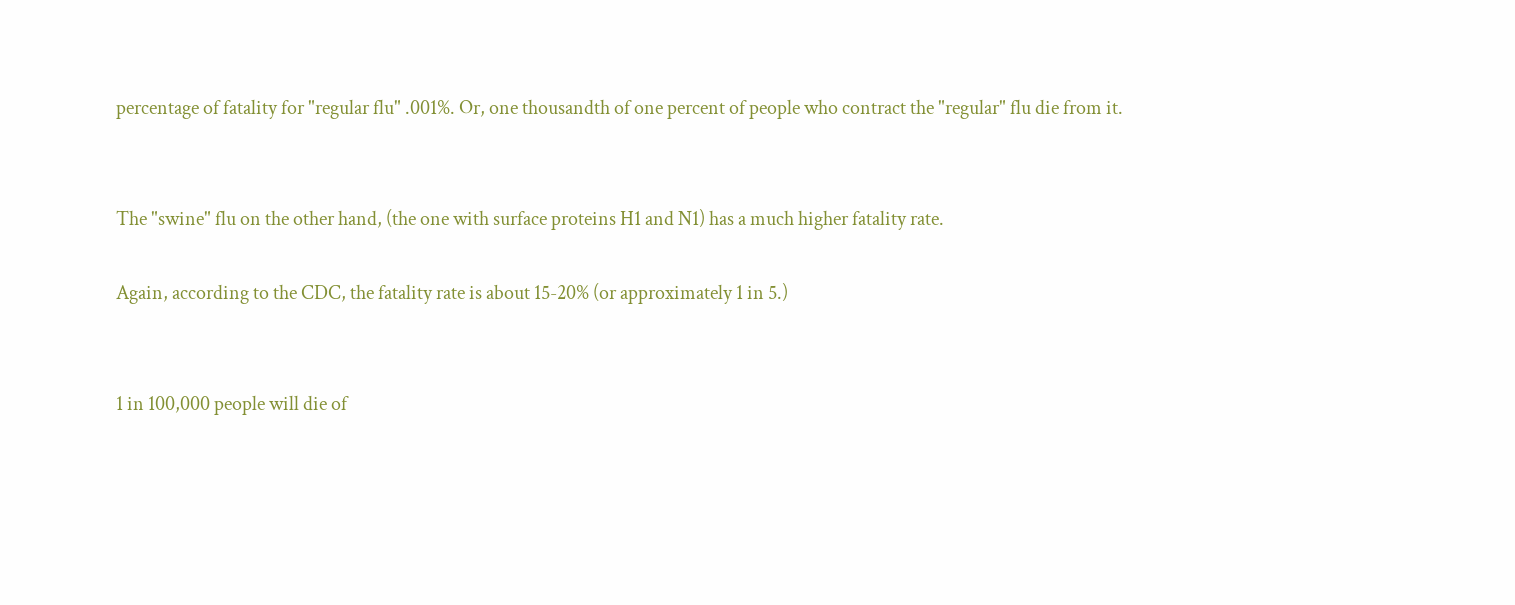percentage of fatality for "regular flu" .001%. Or, one thousandth of one percent of people who contract the "regular" flu die from it.


The "swine" flu on the other hand, (the one with surface proteins H1 and N1) has a much higher fatality rate.

Again, according to the CDC, the fatality rate is about 15-20% (or approximately 1 in 5.)


1 in 100,000 people will die of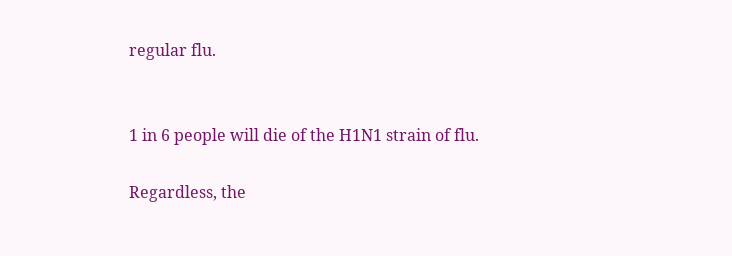regular flu.


1 in 6 people will die of the H1N1 strain of flu.

Regardless, the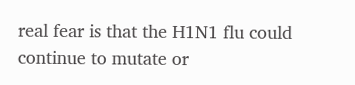real fear is that the H1N1 flu could continue to mutate or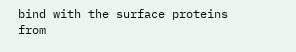bind with the surface proteins from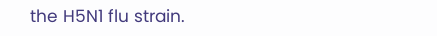the H5N1 flu strain.